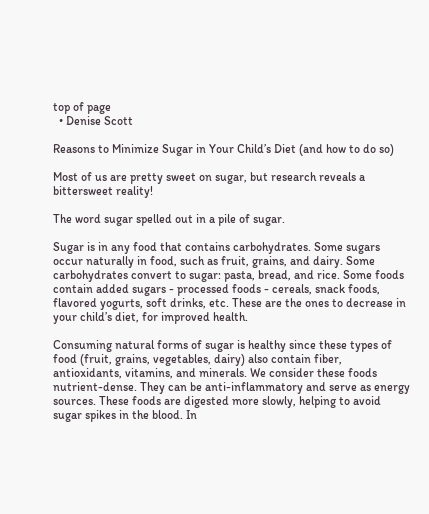top of page
  • Denise Scott

Reasons to Minimize Sugar in Your Child’s Diet (and how to do so)

Most of us are pretty sweet on sugar, but research reveals a bittersweet reality!

The word sugar spelled out in a pile of sugar.

Sugar is in any food that contains carbohydrates. Some sugars occur naturally in food, such as fruit, grains, and dairy. Some carbohydrates convert to sugar: pasta, bread, and rice. Some foods contain added sugars - processed foods - cereals, snack foods, flavored yogurts, soft drinks, etc. These are the ones to decrease in your child’s diet, for improved health.

Consuming natural forms of sugar is healthy since these types of food (fruit, grains, vegetables, dairy) also contain fiber, antioxidants, vitamins, and minerals. We consider these foods nutrient-dense. They can be anti-inflammatory and serve as energy sources. These foods are digested more slowly, helping to avoid sugar spikes in the blood. In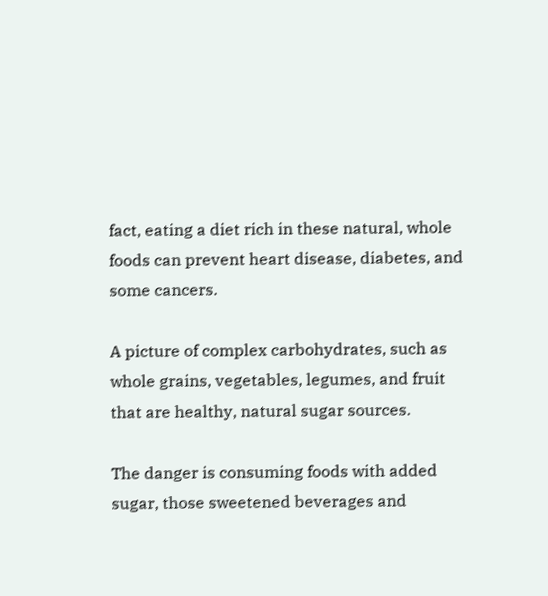fact, eating a diet rich in these natural, whole foods can prevent heart disease, diabetes, and some cancers.

A picture of complex carbohydrates, such as whole grains, vegetables, legumes, and fruit that are healthy, natural sugar sources.

The danger is consuming foods with added sugar, those sweetened beverages and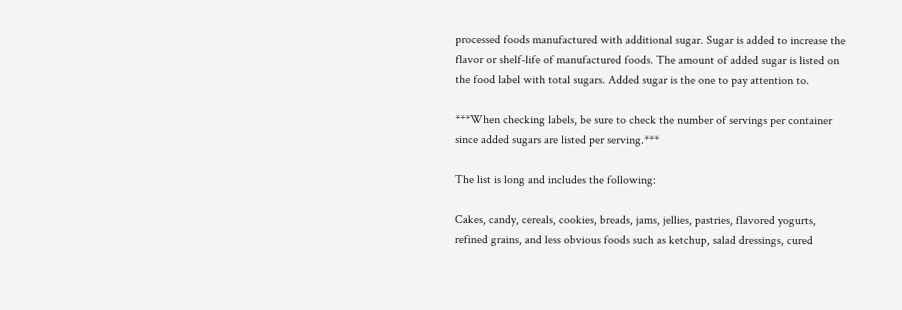processed foods manufactured with additional sugar. Sugar is added to increase the flavor or shelf-life of manufactured foods. The amount of added sugar is listed on the food label with total sugars. Added sugar is the one to pay attention to.

***When checking labels, be sure to check the number of servings per container since added sugars are listed per serving.***

The list is long and includes the following:

Cakes, candy, cereals, cookies, breads, jams, jellies, pastries, flavored yogurts, refined grains, and less obvious foods such as ketchup, salad dressings, cured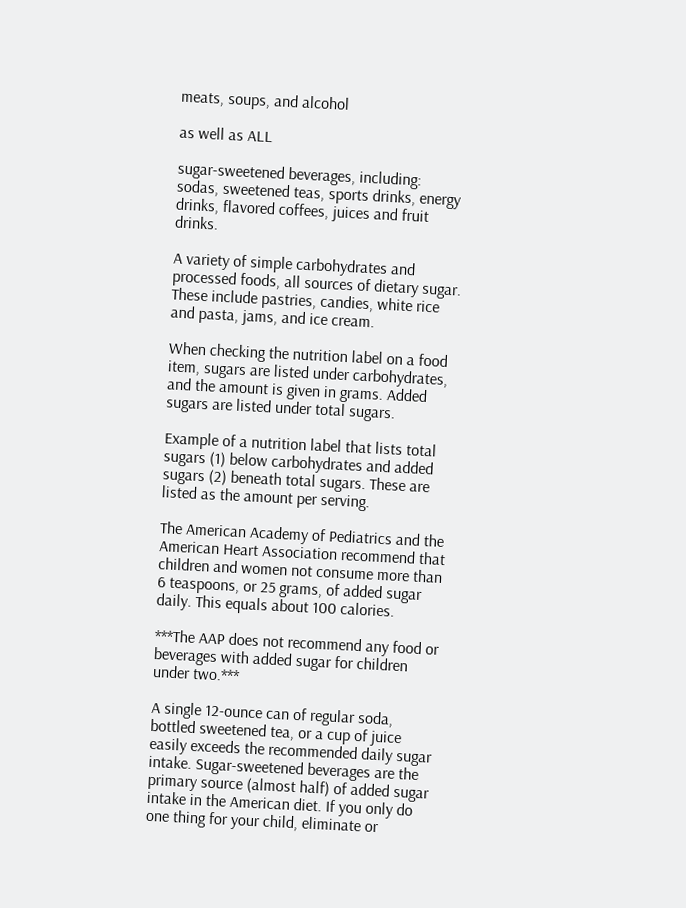meats, soups, and alcohol

as well as ALL

sugar-sweetened beverages, including: sodas, sweetened teas, sports drinks, energy drinks, flavored coffees, juices and fruit drinks.

A variety of simple carbohydrates and processed foods, all sources of dietary sugar. These include pastries, candies, white rice and pasta, jams, and ice cream.

When checking the nutrition label on a food item, sugars are listed under carbohydrates, and the amount is given in grams. Added sugars are listed under total sugars.

Example of a nutrition label that lists total sugars (1) below carbohydrates and added sugars (2) beneath total sugars. These are listed as the amount per serving.

The American Academy of Pediatrics and the American Heart Association recommend that children and women not consume more than 6 teaspoons, or 25 grams, of added sugar daily. This equals about 100 calories.

***The AAP does not recommend any food or beverages with added sugar for children under two.***

A single 12-ounce can of regular soda, bottled sweetened tea, or a cup of juice easily exceeds the recommended daily sugar intake. Sugar-sweetened beverages are the primary source (almost half) of added sugar intake in the American diet. If you only do one thing for your child, eliminate or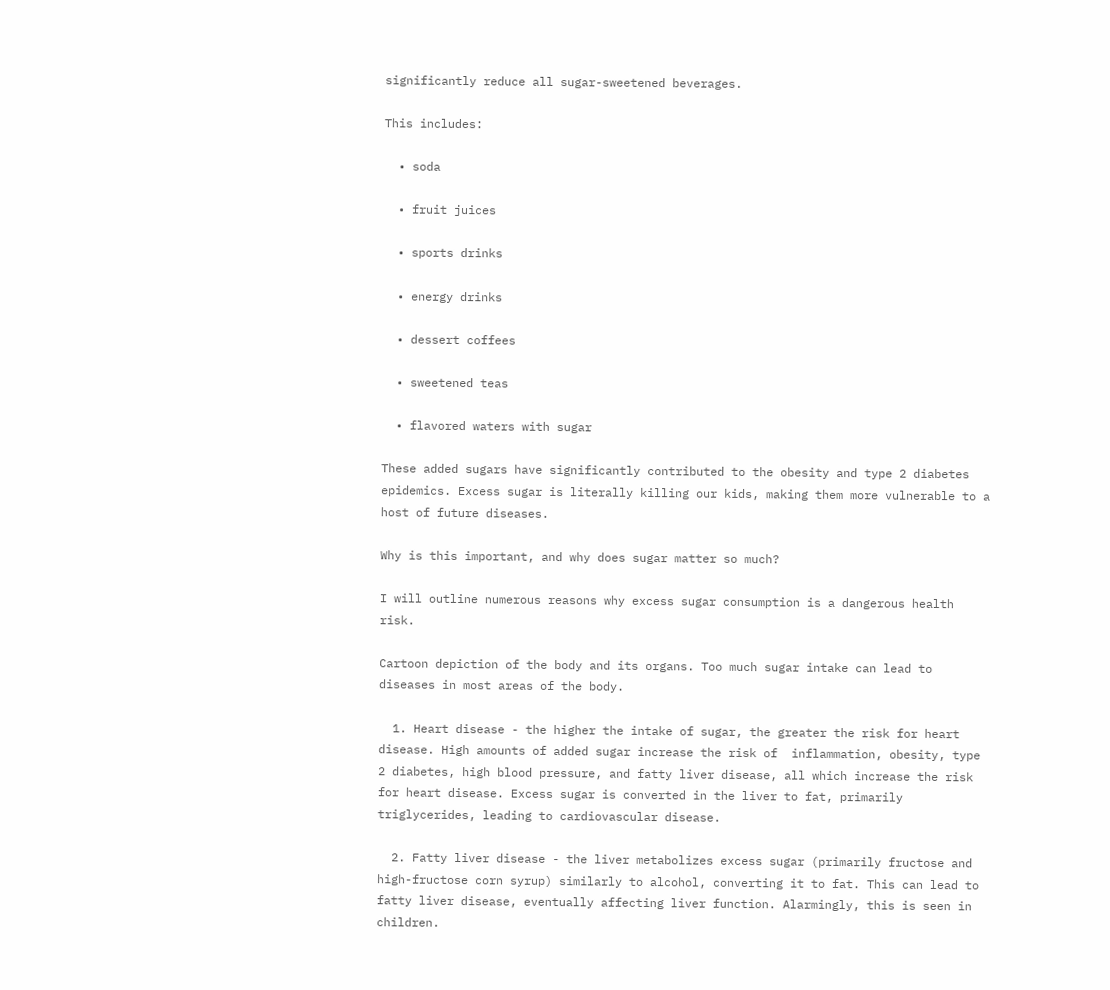significantly reduce all sugar-sweetened beverages.

This includes:

  • soda

  • fruit juices

  • sports drinks

  • energy drinks

  • dessert coffees

  • sweetened teas

  • flavored waters with sugar

These added sugars have significantly contributed to the obesity and type 2 diabetes epidemics. Excess sugar is literally killing our kids, making them more vulnerable to a host of future diseases.

Why is this important, and why does sugar matter so much?

I will outline numerous reasons why excess sugar consumption is a dangerous health risk.

Cartoon depiction of the body and its organs. Too much sugar intake can lead to diseases in most areas of the body.

  1. Heart disease - the higher the intake of sugar, the greater the risk for heart disease. High amounts of added sugar increase the risk of  inflammation, obesity, type 2 diabetes, high blood pressure, and fatty liver disease, all which increase the risk for heart disease. Excess sugar is converted in the liver to fat, primarily triglycerides, leading to cardiovascular disease.

  2. Fatty liver disease - the liver metabolizes excess sugar (primarily fructose and high-fructose corn syrup) similarly to alcohol, converting it to fat. This can lead to fatty liver disease, eventually affecting liver function. Alarmingly, this is seen in children.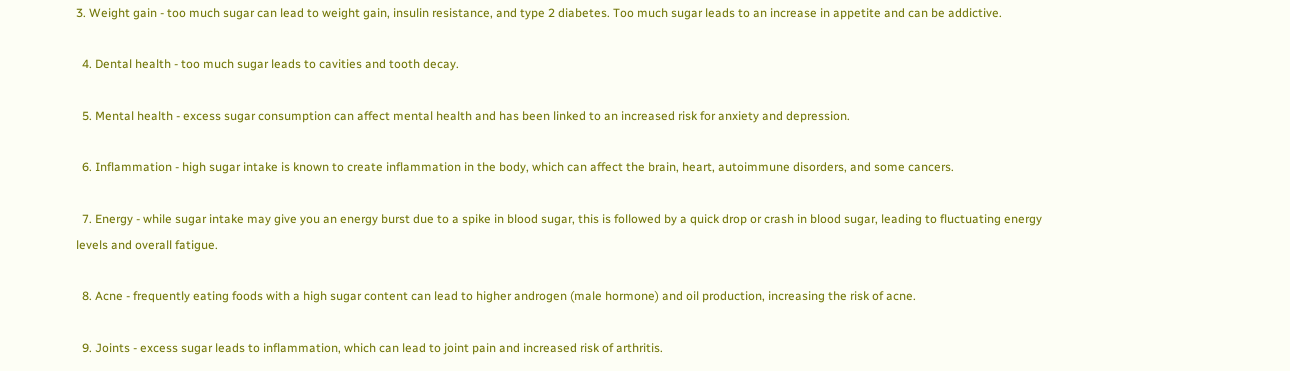3. Weight gain - too much sugar can lead to weight gain, insulin resistance, and type 2 diabetes. Too much sugar leads to an increase in appetite and can be addictive.

  4. Dental health - too much sugar leads to cavities and tooth decay.

  5. Mental health - excess sugar consumption can affect mental health and has been linked to an increased risk for anxiety and depression.

  6. Inflammation - high sugar intake is known to create inflammation in the body, which can affect the brain, heart, autoimmune disorders, and some cancers.

  7. Energy - while sugar intake may give you an energy burst due to a spike in blood sugar, this is followed by a quick drop or crash in blood sugar, leading to fluctuating energy levels and overall fatigue.

  8. Acne - frequently eating foods with a high sugar content can lead to higher androgen (male hormone) and oil production, increasing the risk of acne.

  9. Joints - excess sugar leads to inflammation, which can lead to joint pain and increased risk of arthritis.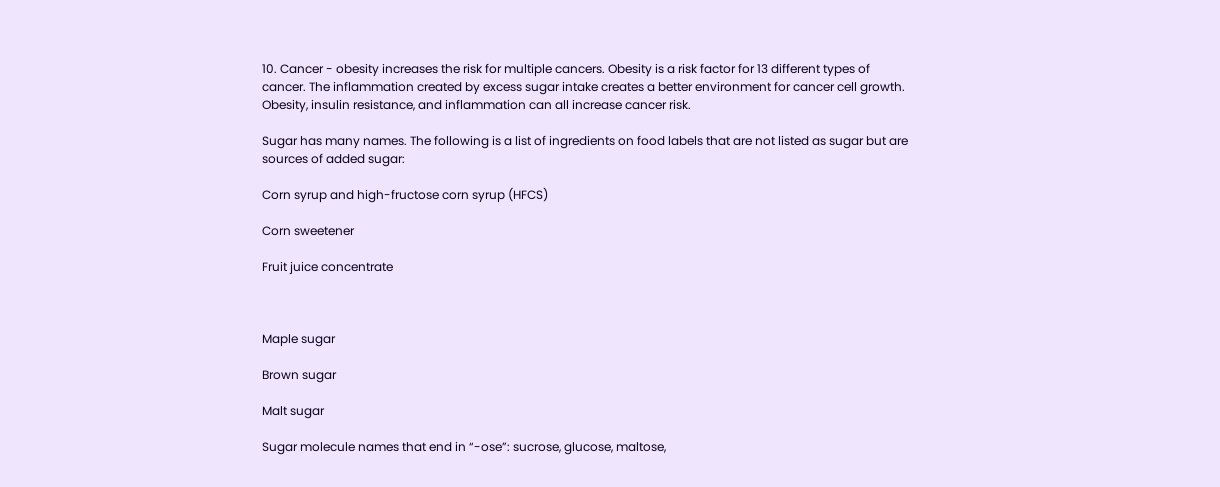10. Cancer - obesity increases the risk for multiple cancers. Obesity is a risk factor for 13 different types of cancer. The inflammation created by excess sugar intake creates a better environment for cancer cell growth. Obesity, insulin resistance, and inflammation can all increase cancer risk.

Sugar has many names. The following is a list of ingredients on food labels that are not listed as sugar but are sources of added sugar:

Corn syrup and high-fructose corn syrup (HFCS)

Corn sweetener

Fruit juice concentrate



Maple sugar

Brown sugar

Malt sugar

Sugar molecule names that end in “-ose”: sucrose, glucose, maltose,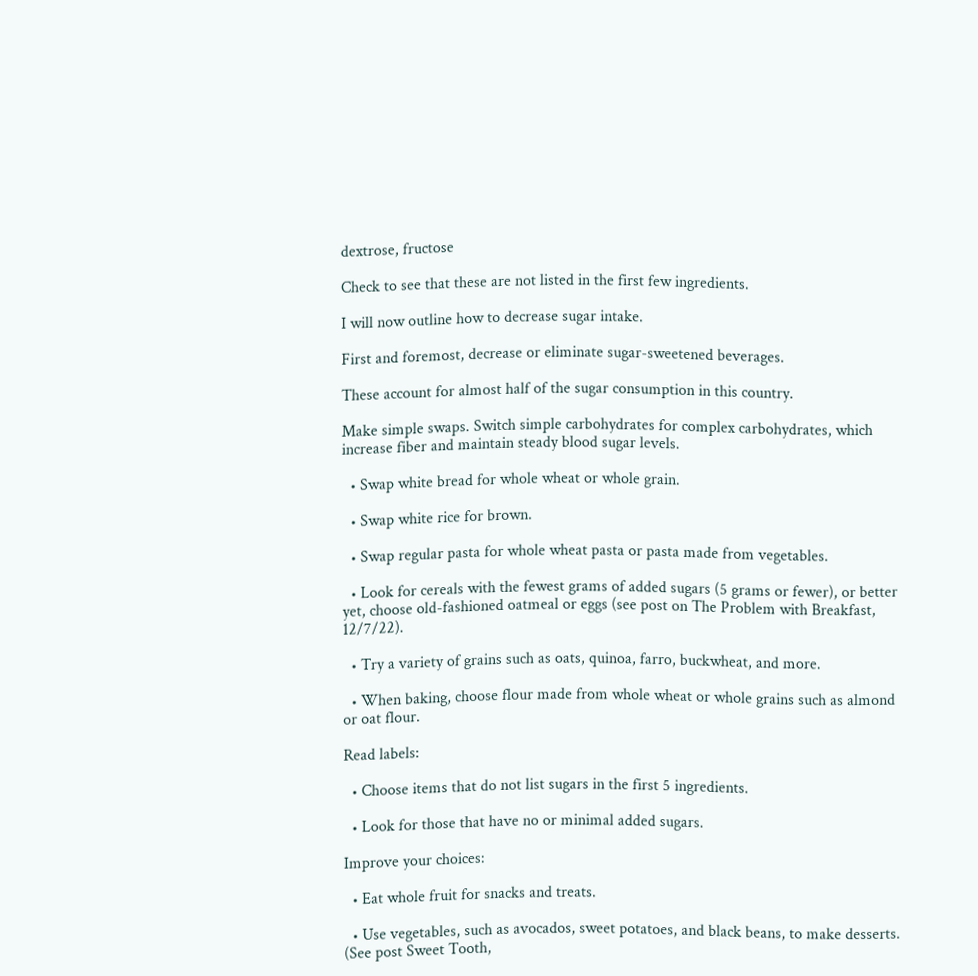dextrose, fructose

Check to see that these are not listed in the first few ingredients.

I will now outline how to decrease sugar intake.

First and foremost, decrease or eliminate sugar-sweetened beverages.

These account for almost half of the sugar consumption in this country.

Make simple swaps. Switch simple carbohydrates for complex carbohydrates, which increase fiber and maintain steady blood sugar levels.

  • Swap white bread for whole wheat or whole grain.

  • Swap white rice for brown.

  • Swap regular pasta for whole wheat pasta or pasta made from vegetables.

  • Look for cereals with the fewest grams of added sugars (5 grams or fewer), or better yet, choose old-fashioned oatmeal or eggs (see post on The Problem with Breakfast, 12/7/22).

  • Try a variety of grains such as oats, quinoa, farro, buckwheat, and more.

  • When baking, choose flour made from whole wheat or whole grains such as almond or oat flour.

Read labels:

  • Choose items that do not list sugars in the first 5 ingredients.

  • Look for those that have no or minimal added sugars.

Improve your choices:

  • Eat whole fruit for snacks and treats.

  • Use vegetables, such as avocados, sweet potatoes, and black beans, to make desserts. (See post Sweet Tooth,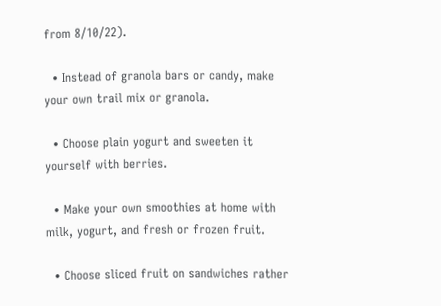from 8/10/22).

  • Instead of granola bars or candy, make your own trail mix or granola.

  • Choose plain yogurt and sweeten it yourself with berries.

  • Make your own smoothies at home with milk, yogurt, and fresh or frozen fruit.

  • Choose sliced fruit on sandwiches rather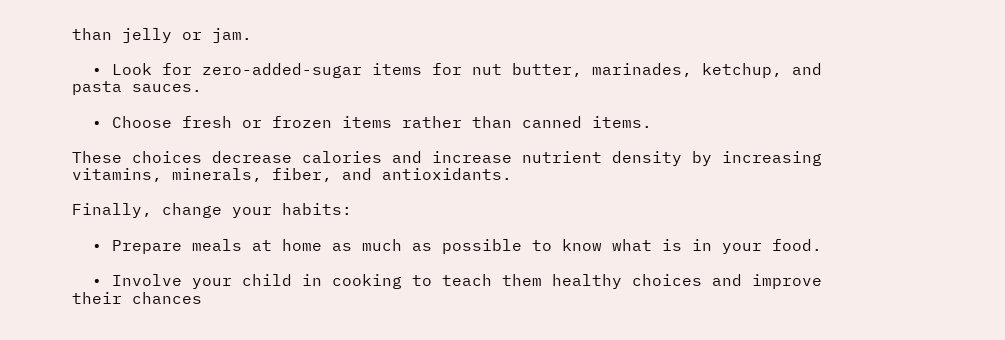than jelly or jam.

  • Look for zero-added-sugar items for nut butter, marinades, ketchup, and pasta sauces.

  • Choose fresh or frozen items rather than canned items.

These choices decrease calories and increase nutrient density by increasing vitamins, minerals, fiber, and antioxidants.

Finally, change your habits:

  • Prepare meals at home as much as possible to know what is in your food.

  • Involve your child in cooking to teach them healthy choices and improve their chances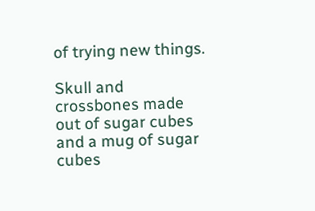of trying new things.

Skull and crossbones made out of sugar cubes and a mug of sugar cubes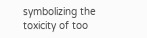symbolizing the toxicity of too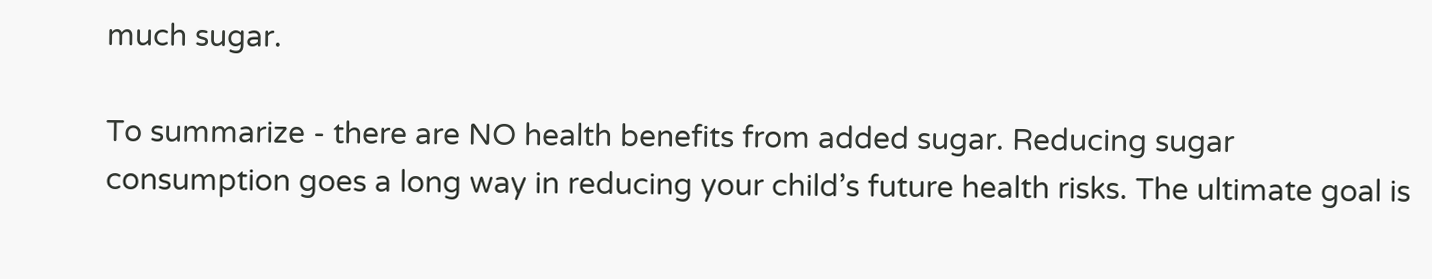much sugar.

To summarize - there are NO health benefits from added sugar. Reducing sugar consumption goes a long way in reducing your child’s future health risks. The ultimate goal is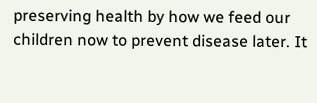preserving health by how we feed our children now to prevent disease later. It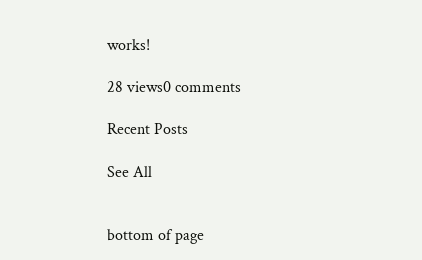works!

28 views0 comments

Recent Posts

See All


bottom of page